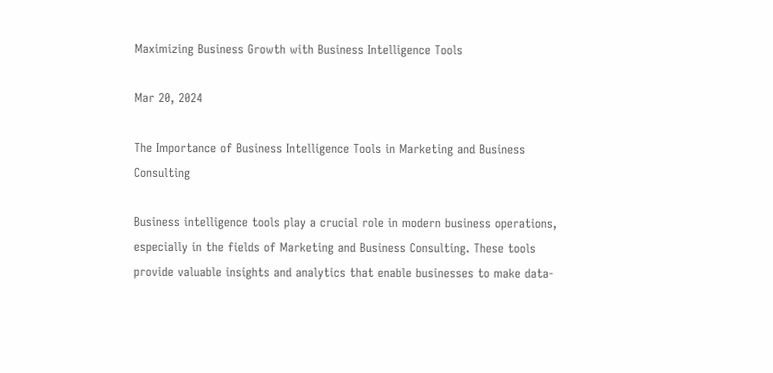Maximizing Business Growth with Business Intelligence Tools

Mar 20, 2024

The Importance of Business Intelligence Tools in Marketing and Business Consulting

Business intelligence tools play a crucial role in modern business operations, especially in the fields of Marketing and Business Consulting. These tools provide valuable insights and analytics that enable businesses to make data-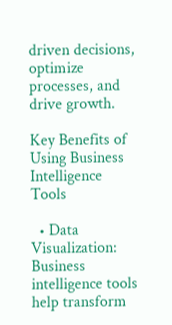driven decisions, optimize processes, and drive growth.

Key Benefits of Using Business Intelligence Tools

  • Data Visualization: Business intelligence tools help transform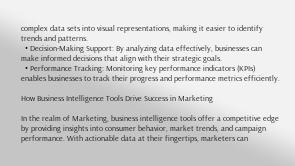complex data sets into visual representations, making it easier to identify trends and patterns.
  • Decision-Making Support: By analyzing data effectively, businesses can make informed decisions that align with their strategic goals.
  • Performance Tracking: Monitoring key performance indicators (KPIs) enables businesses to track their progress and performance metrics efficiently.

How Business Intelligence Tools Drive Success in Marketing

In the realm of Marketing, business intelligence tools offer a competitive edge by providing insights into consumer behavior, market trends, and campaign performance. With actionable data at their fingertips, marketers can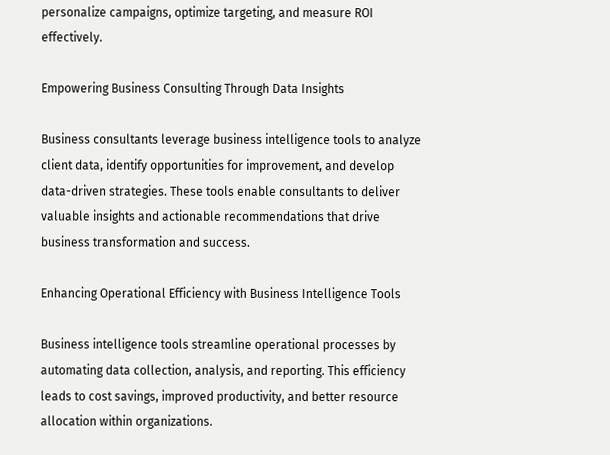personalize campaigns, optimize targeting, and measure ROI effectively.

Empowering Business Consulting Through Data Insights

Business consultants leverage business intelligence tools to analyze client data, identify opportunities for improvement, and develop data-driven strategies. These tools enable consultants to deliver valuable insights and actionable recommendations that drive business transformation and success.

Enhancing Operational Efficiency with Business Intelligence Tools

Business intelligence tools streamline operational processes by automating data collection, analysis, and reporting. This efficiency leads to cost savings, improved productivity, and better resource allocation within organizations.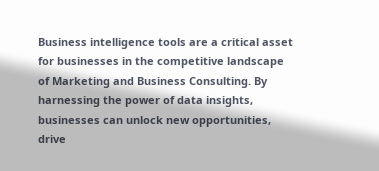Business intelligence tools are a critical asset for businesses in the competitive landscape of Marketing and Business Consulting. By harnessing the power of data insights, businesses can unlock new opportunities, drive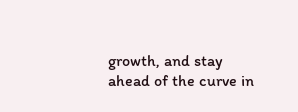growth, and stay ahead of the curve in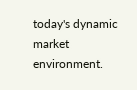today's dynamic market environment.